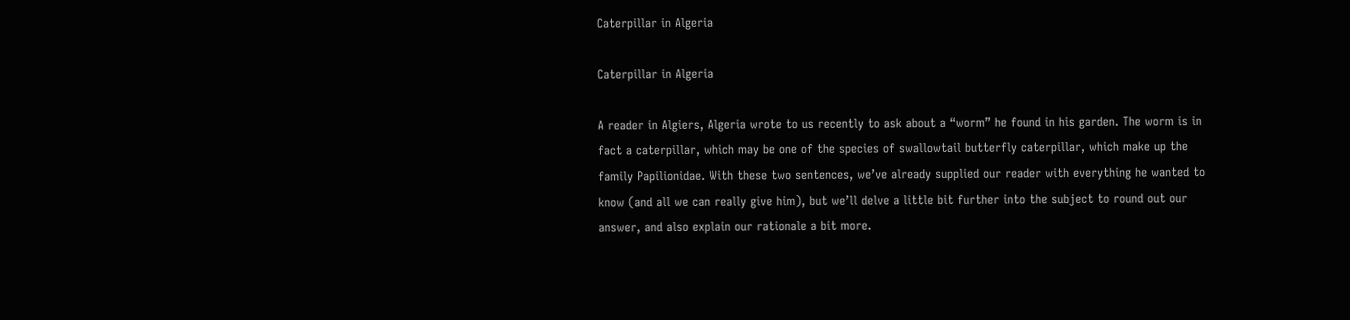Caterpillar in Algeria

Caterpillar in Algeria

A reader in Algiers, Algeria wrote to us recently to ask about a “worm” he found in his garden. The worm is in fact a caterpillar, which may be one of the species of swallowtail butterfly caterpillar, which make up the family Papilionidae. With these two sentences, we’ve already supplied our reader with everything he wanted to know (and all we can really give him), but we’ll delve a little bit further into the subject to round out our answer, and also explain our rationale a bit more.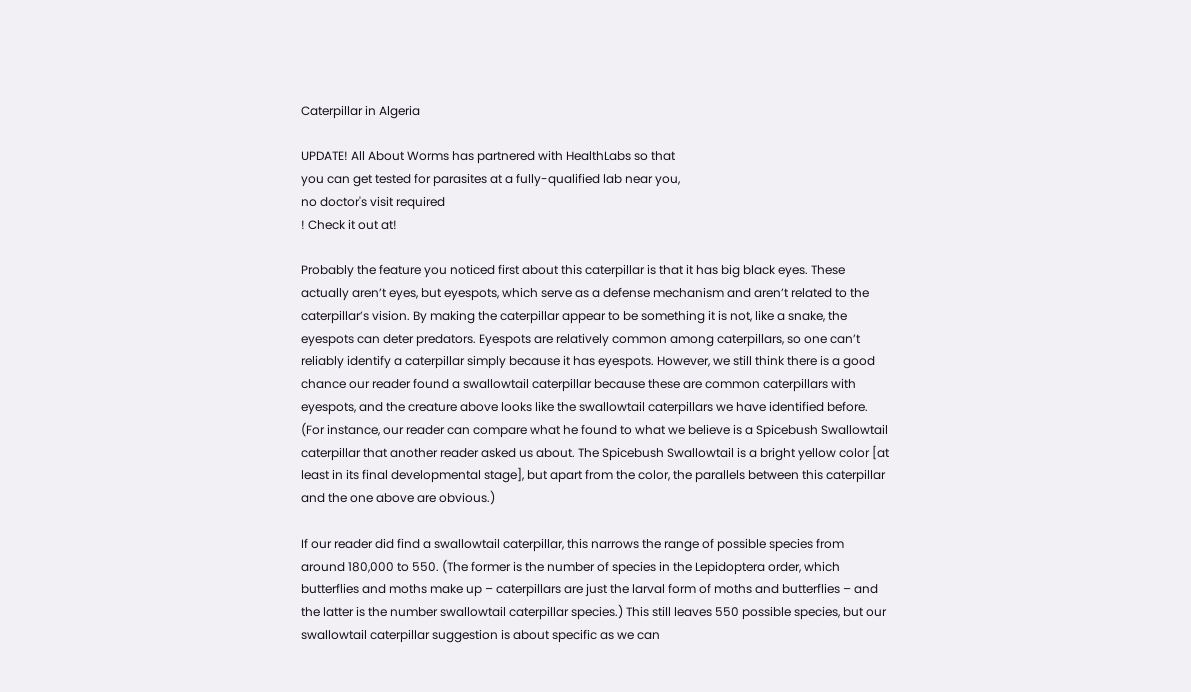Caterpillar in Algeria

UPDATE! All About Worms has partnered with HealthLabs so that
you can get tested for parasites at a fully-qualified lab near you,
no doctor's visit required
! Check it out at!

Probably the feature you noticed first about this caterpillar is that it has big black eyes. These actually aren’t eyes, but eyespots, which serve as a defense mechanism and aren’t related to the caterpillar’s vision. By making the caterpillar appear to be something it is not, like a snake, the eyespots can deter predators. Eyespots are relatively common among caterpillars, so one can’t reliably identify a caterpillar simply because it has eyespots. However, we still think there is a good chance our reader found a swallowtail caterpillar because these are common caterpillars with eyespots, and the creature above looks like the swallowtail caterpillars we have identified before. (For instance, our reader can compare what he found to what we believe is a Spicebush Swallowtail caterpillar that another reader asked us about. The Spicebush Swallowtail is a bright yellow color [at least in its final developmental stage], but apart from the color, the parallels between this caterpillar and the one above are obvious.)

If our reader did find a swallowtail caterpillar, this narrows the range of possible species from around 180,000 to 550. (The former is the number of species in the Lepidoptera order, which butterflies and moths make up – caterpillars are just the larval form of moths and butterflies – and the latter is the number swallowtail caterpillar species.) This still leaves 550 possible species, but our swallowtail caterpillar suggestion is about specific as we can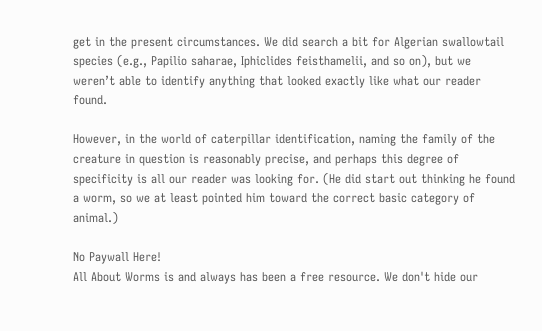get in the present circumstances. We did search a bit for Algerian swallowtail species (e.g., Papilio saharae, Iphiclides feisthamelii, and so on), but we weren’t able to identify anything that looked exactly like what our reader found.

However, in the world of caterpillar identification, naming the family of the creature in question is reasonably precise, and perhaps this degree of specificity is all our reader was looking for. (He did start out thinking he found a worm, so we at least pointed him toward the correct basic category of animal.)

No Paywall Here!
All About Worms is and always has been a free resource. We don't hide our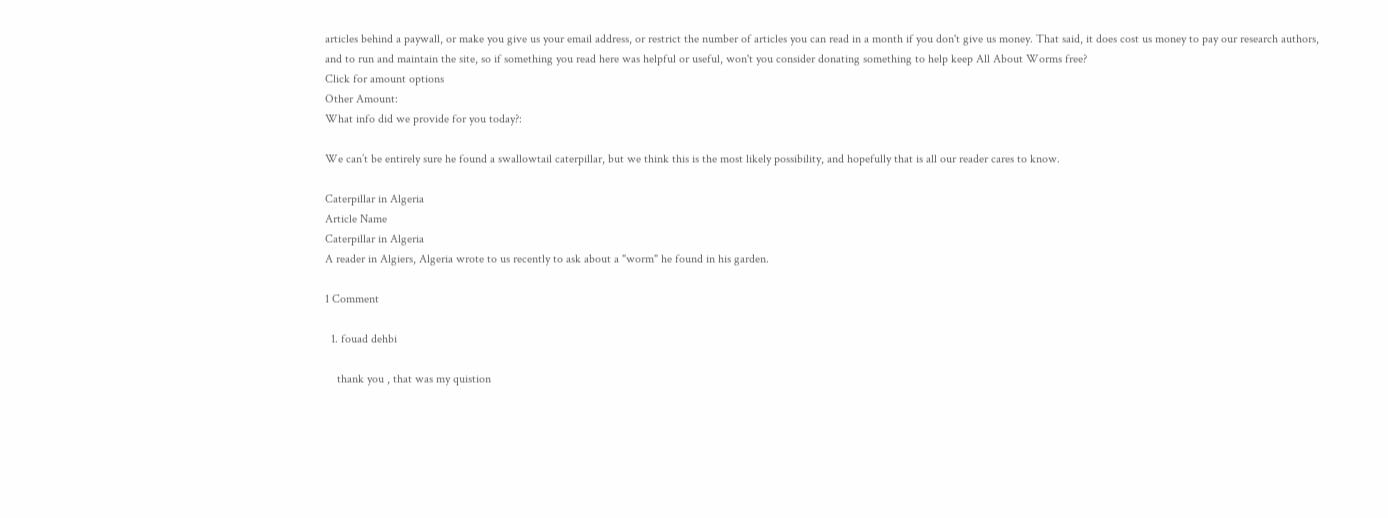articles behind a paywall, or make you give us your email address, or restrict the number of articles you can read in a month if you don't give us money. That said, it does cost us money to pay our research authors, and to run and maintain the site, so if something you read here was helpful or useful, won't you consider donating something to help keep All About Worms free?
Click for amount options
Other Amount:
What info did we provide for you today?:

We can’t be entirely sure he found a swallowtail caterpillar, but we think this is the most likely possibility, and hopefully that is all our reader cares to know.

Caterpillar in Algeria
Article Name
Caterpillar in Algeria
A reader in Algiers, Algeria wrote to us recently to ask about a "worm" he found in his garden.

1 Comment

  1. fouad dehbi

    thank you , that was my quistion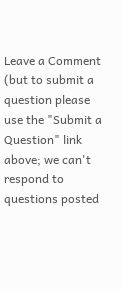Leave a Comment (but to submit a question please use the "Submit a Question" link above; we can't respond to questions posted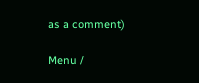as a comment)

Menu /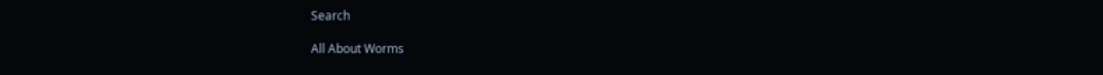Search

All About Worms